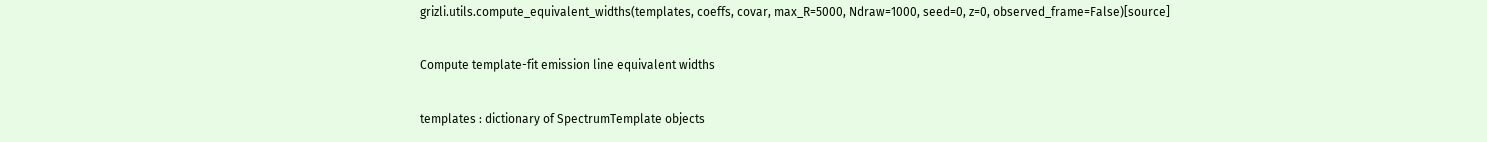grizli.utils.compute_equivalent_widths(templates, coeffs, covar, max_R=5000, Ndraw=1000, seed=0, z=0, observed_frame=False)[source]

Compute template-fit emission line equivalent widths

templates : dictionary of SpectrumTemplate objects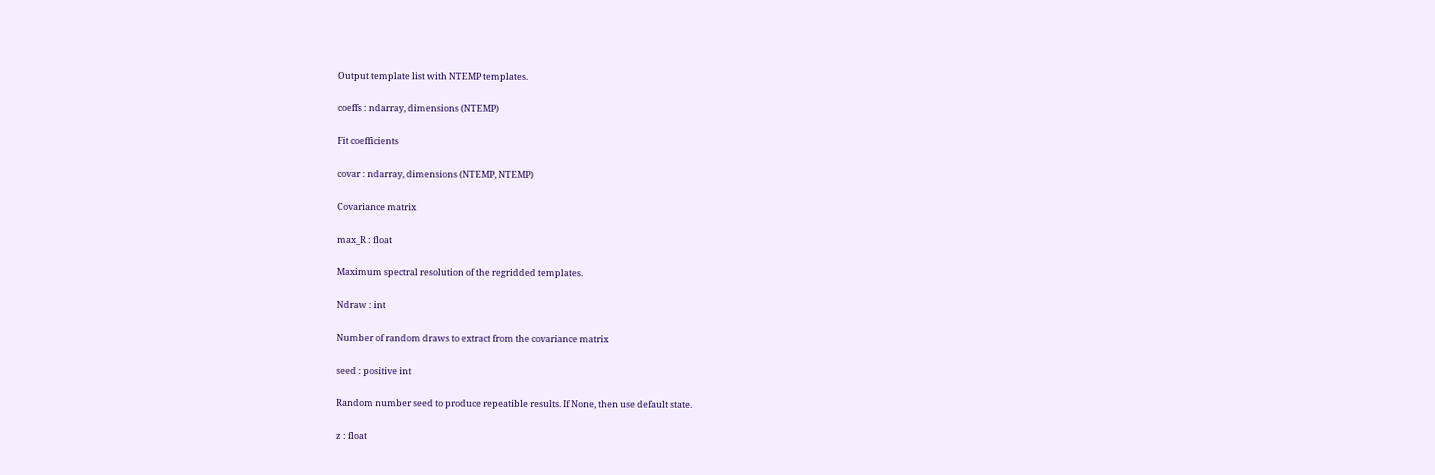Output template list with NTEMP templates.

coeffs : ndarray, dimensions (NTEMP)

Fit coefficients

covar : ndarray, dimensions (NTEMP, NTEMP)

Covariance matrix

max_R : float

Maximum spectral resolution of the regridded templates.

Ndraw : int

Number of random draws to extract from the covariance matrix

seed : positive int

Random number seed to produce repeatible results. If None, then use default state.

z : float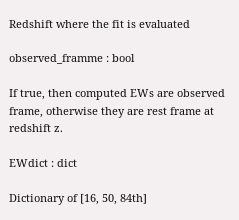Redshift where the fit is evaluated

observed_framme : bool

If true, then computed EWs are observed frame, otherwise they are rest frame at redshift z.

EWdict : dict

Dictionary of [16, 50, 84th]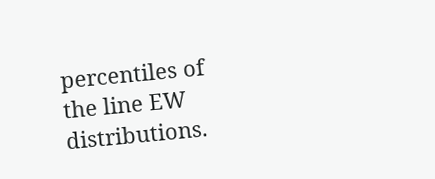percentiles of the line EW distributions.